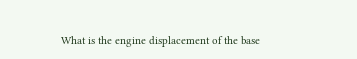What is the engine displacement of the base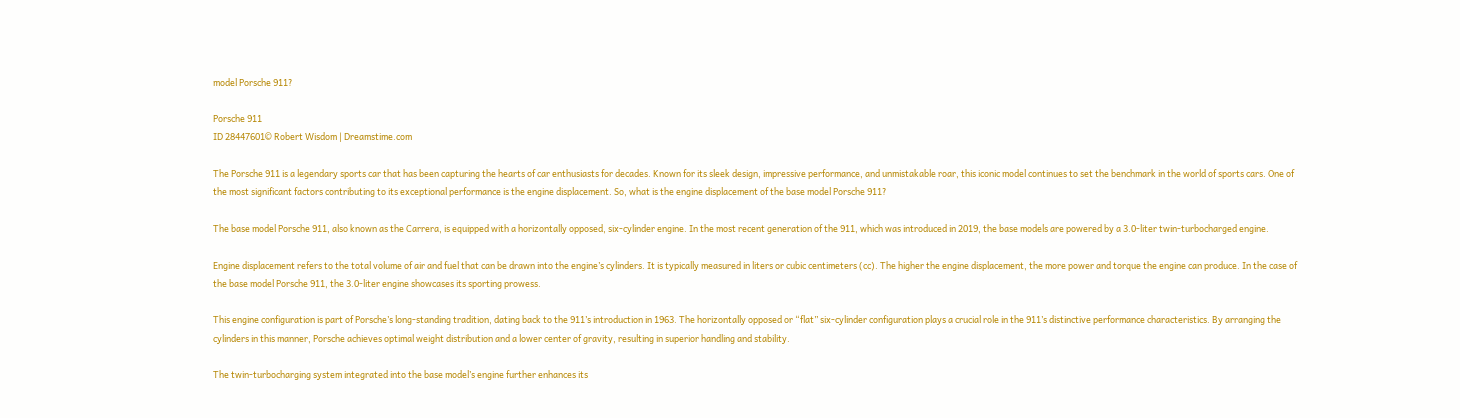model Porsche 911?

Porsche 911
ID 28447601© Robert Wisdom | Dreamstime.com

The Porsche 911 is a legendary sports car that has been capturing the hearts of car enthusiasts for decades. Known for its sleek design, impressive performance, and unmistakable roar, this iconic model continues to set the benchmark in the world of sports cars. One of the most significant factors contributing to its exceptional performance is the engine displacement. So, what is the engine displacement of the base model Porsche 911?

The base model Porsche 911, also known as the Carrera, is equipped with a horizontally opposed, six-cylinder engine. In the most recent generation of the 911, which was introduced in 2019, the base models are powered by a 3.0-liter twin-turbocharged engine.

Engine displacement refers to the total volume of air and fuel that can be drawn into the engine’s cylinders. It is typically measured in liters or cubic centimeters (cc). The higher the engine displacement, the more power and torque the engine can produce. In the case of the base model Porsche 911, the 3.0-liter engine showcases its sporting prowess.

This engine configuration is part of Porsche’s long-standing tradition, dating back to the 911’s introduction in 1963. The horizontally opposed or “flat” six-cylinder configuration plays a crucial role in the 911’s distinctive performance characteristics. By arranging the cylinders in this manner, Porsche achieves optimal weight distribution and a lower center of gravity, resulting in superior handling and stability.

The twin-turbocharging system integrated into the base model’s engine further enhances its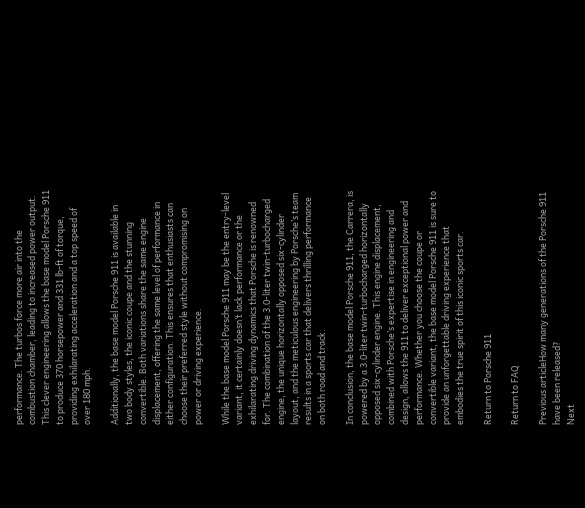performance. The turbos force more air into the combustion chamber, leading to increased power output. This clever engineering allows the base model Porsche 911 to produce 370 horsepower and 331 lb-ft of torque, providing exhilarating acceleration and a top speed of over 180 mph.

Additionally, the base model Porsche 911 is available in two body styles, the iconic coupe and the stunning convertible. Both variations share the same engine displacement, offering the same level of performance in either configuration. This ensures that enthusiasts can choose their preferred style without compromising on power or driving experience.

While the base model Porsche 911 may be the entry-level variant, it certainly doesn’t lack performance or the exhilarating driving dynamics that Porsche is renowned for. The combination of the 3.0-liter twin-turbocharged engine, the unique horizontally opposed six-cylinder layout, and the meticulous engineering by Porsche’s team results in a sports car that delivers thrilling performance on both road and track.

In conclusion, the base model Porsche 911, the Carrera, is powered by a 3.0-liter twin-turbocharged horizontally opposed six-cylinder engine. This engine displacement, combined with Porsche’s expertise in engineering and design, allows the 911 to deliver exceptional power and performance. Whether you choose the coupe or convertible variant, the base model Porsche 911 is sure to provide an unforgettable driving experience that embodies the true spirit of this iconic sports car.

Return to Porsche 911

Return to FAQ

Previous articleHow many generations of the Porsche 911 have been released?
Next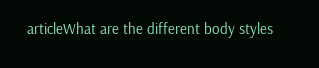articleWhat are the different body styles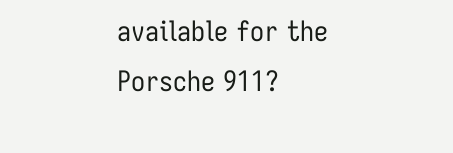available for the Porsche 911?